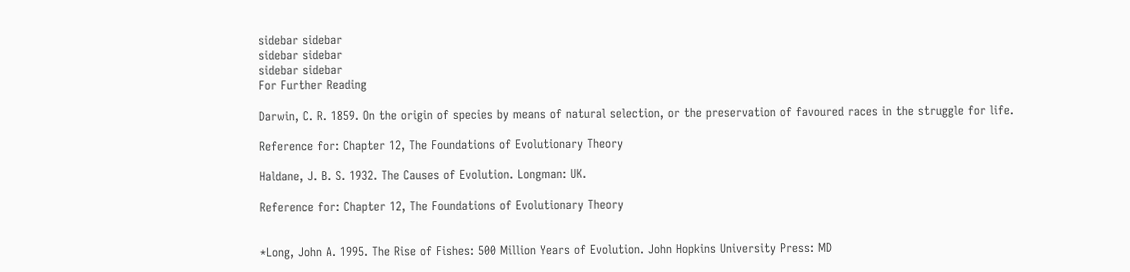sidebar sidebar
sidebar sidebar
sidebar sidebar
For Further Reading

Darwin, C. R. 1859. On the origin of species by means of natural selection, or the preservation of favoured races in the struggle for life.

Reference for: Chapter 12, The Foundations of Evolutionary Theory

Haldane, J. B. S. 1932. The Causes of Evolution. Longman: UK.

Reference for: Chapter 12, The Foundations of Evolutionary Theory


*Long, John A. 1995. The Rise of Fishes: 500 Million Years of Evolution. John Hopkins University Press: MD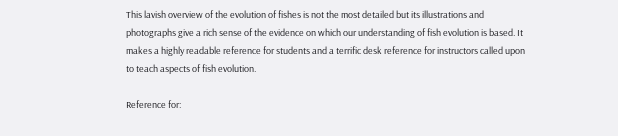This lavish overview of the evolution of fishes is not the most detailed but its illustrations and photographs give a rich sense of the evidence on which our understanding of fish evolution is based. It makes a highly readable reference for students and a terrific desk reference for instructors called upon to teach aspects of fish evolution.

Reference for: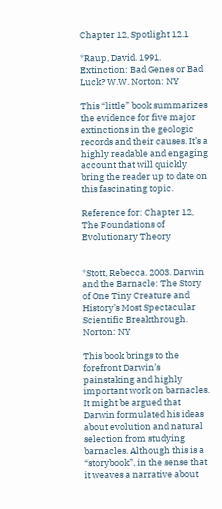Chapter 12, Spotlight 12.1

*Raup, David. 1991. Extinction: Bad Genes or Bad Luck? W.W. Norton: NY

This “little” book summarizes the evidence for five major extinctions in the geologic records and their causes. It’s a highly readable and engaging account that will quickly bring the reader up to date on this fascinating topic.

Reference for: Chapter 12, The Foundations of Evolutionary Theory


*Stott, Rebecca. 2003. Darwin and the Barnacle: The Story of One Tiny Creature and History’s Most Spectacular Scientific Breakthrough. Norton: NY

This book brings to the forefront Darwin’s painstaking and highly important work on barnacles. It might be argued that Darwin formulated his ideas about evolution and natural selection from studying barnacles. Although this is a “storybook”, in the sense that it weaves a narrative about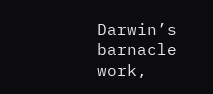Darwin’s barnacle work,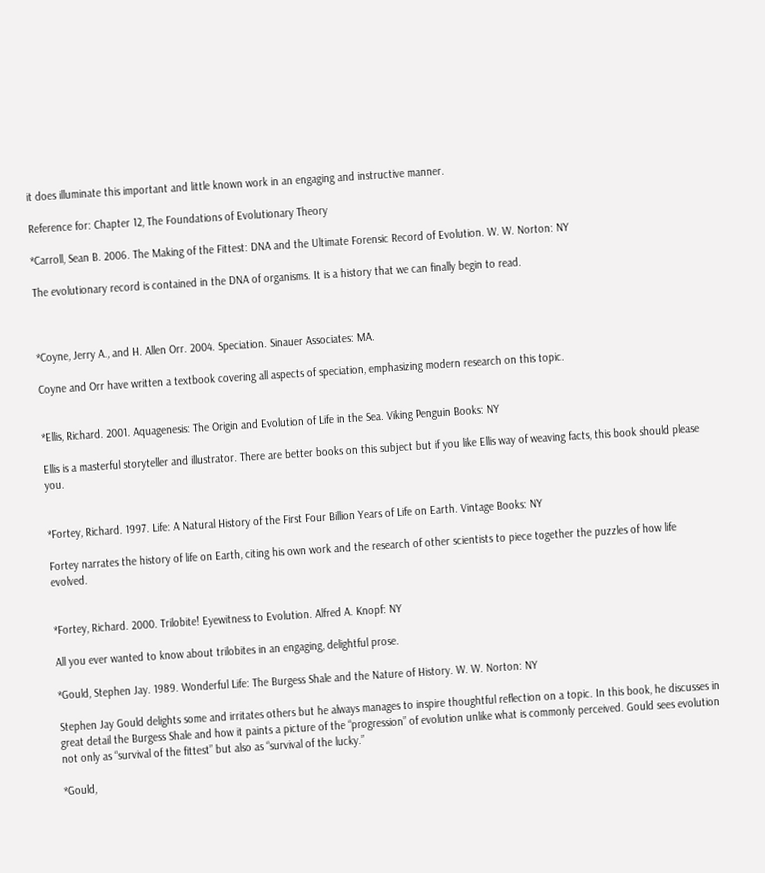it does illuminate this important and little known work in an engaging and instructive manner.

Reference for: Chapter 12, The Foundations of Evolutionary Theory

*Carroll, Sean B. 2006. The Making of the Fittest: DNA and the Ultimate Forensic Record of Evolution. W. W. Norton: NY

The evolutionary record is contained in the DNA of organisms. It is a history that we can finally begin to read.



*Coyne, Jerry A., and H. Allen Orr. 2004. Speciation. Sinauer Associates: MA.

Coyne and Orr have written a textbook covering all aspects of speciation, emphasizing modern research on this topic.


*Ellis, Richard. 2001. Aquagenesis: The Origin and Evolution of Life in the Sea. Viking Penguin Books: NY

Ellis is a masterful storyteller and illustrator. There are better books on this subject but if you like Ellis way of weaving facts, this book should please you.


*Fortey, Richard. 1997. Life: A Natural History of the First Four Billion Years of Life on Earth. Vintage Books: NY

Fortey narrates the history of life on Earth, citing his own work and the research of other scientists to piece together the puzzles of how life evolved.


*Fortey, Richard. 2000. Trilobite! Eyewitness to Evolution. Alfred A. Knopf: NY

All you ever wanted to know about trilobites in an engaging, delightful prose.

*Gould, Stephen Jay. 1989. Wonderful Life: The Burgess Shale and the Nature of History. W. W. Norton: NY

Stephen Jay Gould delights some and irritates others but he always manages to inspire thoughtful reflection on a topic. In this book, he discusses in great detail the Burgess Shale and how it paints a picture of the “progression” of evolution unlike what is commonly perceived. Gould sees evolution not only as “survival of the fittest” but also as “survival of the lucky.”

*Gould,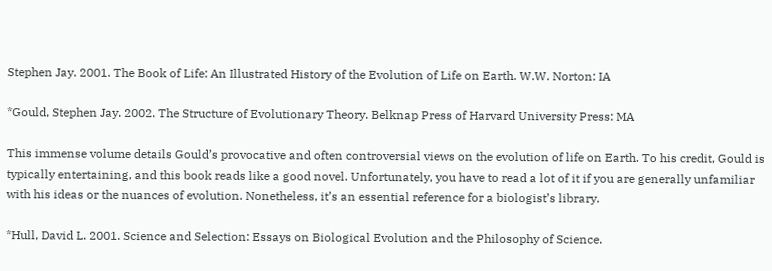Stephen Jay. 2001. The Book of Life: An Illustrated History of the Evolution of Life on Earth. W.W. Norton: IA

*Gould, Stephen Jay. 2002. The Structure of Evolutionary Theory. Belknap Press of Harvard University Press: MA

This immense volume details Gould’s provocative and often controversial views on the evolution of life on Earth. To his credit, Gould is typically entertaining, and this book reads like a good novel. Unfortunately, you have to read a lot of it if you are generally unfamiliar with his ideas or the nuances of evolution. Nonetheless, it’s an essential reference for a biologist’s library.

*Hull, David L. 2001. Science and Selection: Essays on Biological Evolution and the Philosophy of Science.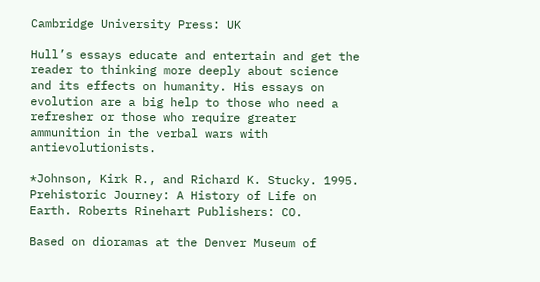Cambridge University Press: UK

Hull’s essays educate and entertain and get the reader to thinking more deeply about science and its effects on humanity. His essays on evolution are a big help to those who need a refresher or those who require greater ammunition in the verbal wars with antievolutionists.

*Johnson, Kirk R., and Richard K. Stucky. 1995. Prehistoric Journey: A History of Life on Earth. Roberts Rinehart Publishers: CO.

Based on dioramas at the Denver Museum of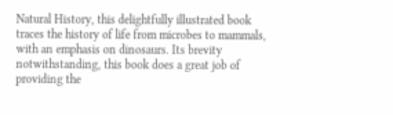Natural History, this delightfully illustrated book traces the history of life from microbes to mammals, with an emphasis on dinosaurs. Its brevity notwithstanding, this book does a great job of providing the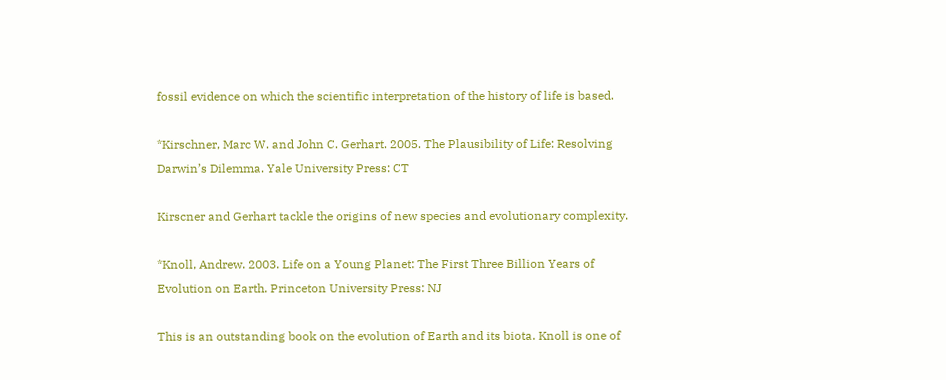fossil evidence on which the scientific interpretation of the history of life is based.

*Kirschner, Marc W. and John C. Gerhart. 2005. The Plausibility of Life: Resolving Darwin’s Dilemma. Yale University Press: CT

Kirscner and Gerhart tackle the origins of new species and evolutionary complexity.

*Knoll, Andrew. 2003. Life on a Young Planet: The First Three Billion Years of Evolution on Earth. Princeton University Press: NJ

This is an outstanding book on the evolution of Earth and its biota. Knoll is one of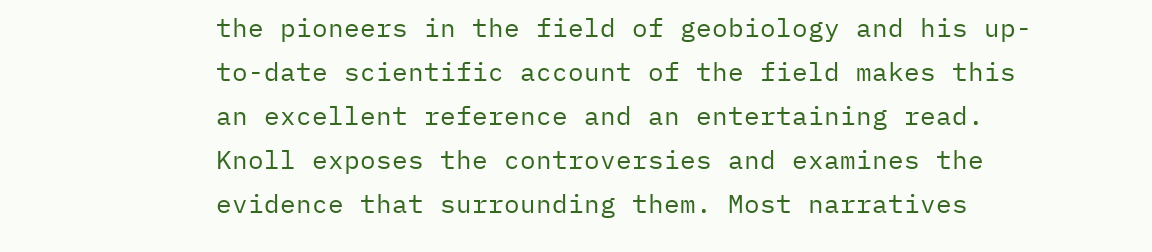the pioneers in the field of geobiology and his up-to-date scientific account of the field makes this an excellent reference and an entertaining read. Knoll exposes the controversies and examines the evidence that surrounding them. Most narratives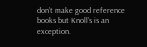don’t make good reference books but Knoll’s is an exception.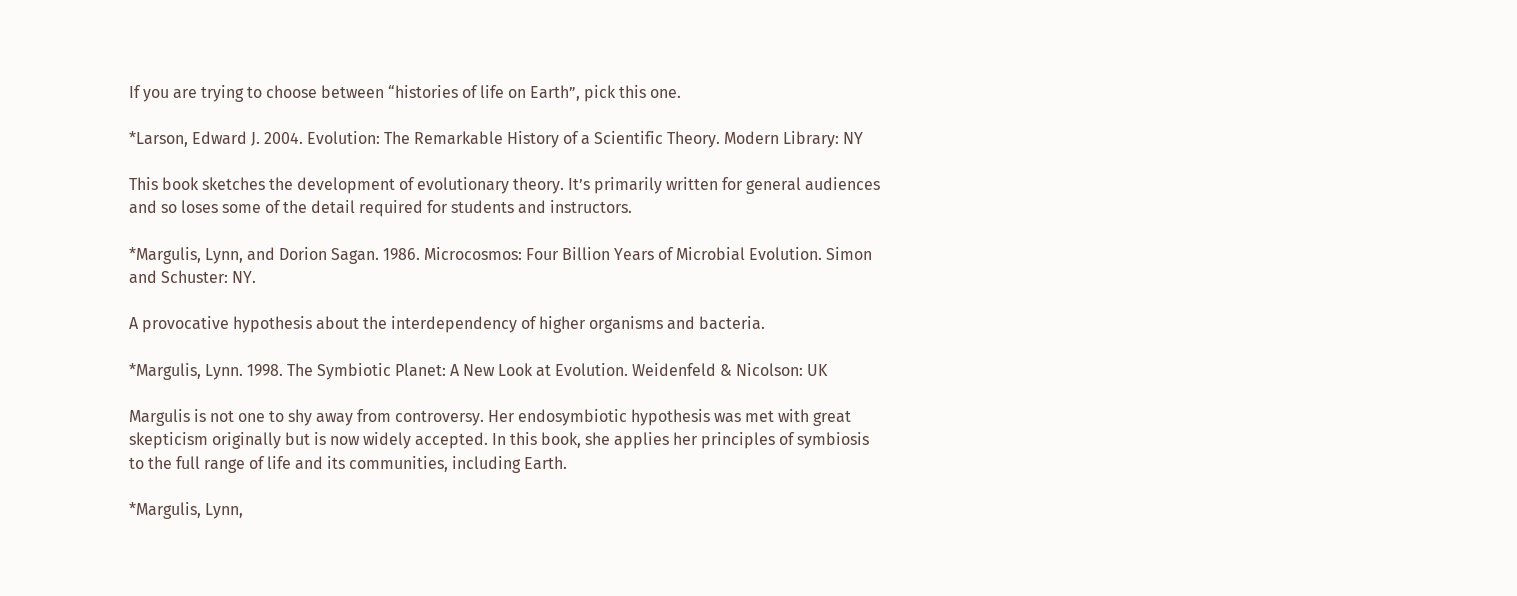If you are trying to choose between “histories of life on Earth”, pick this one.

*Larson, Edward J. 2004. Evolution: The Remarkable History of a Scientific Theory. Modern Library: NY

This book sketches the development of evolutionary theory. It’s primarily written for general audiences and so loses some of the detail required for students and instructors.

*Margulis, Lynn, and Dorion Sagan. 1986. Microcosmos: Four Billion Years of Microbial Evolution. Simon and Schuster: NY.

A provocative hypothesis about the interdependency of higher organisms and bacteria.

*Margulis, Lynn. 1998. The Symbiotic Planet: A New Look at Evolution. Weidenfeld & Nicolson: UK

Margulis is not one to shy away from controversy. Her endosymbiotic hypothesis was met with great skepticism originally but is now widely accepted. In this book, she applies her principles of symbiosis to the full range of life and its communities, including Earth.

*Margulis, Lynn,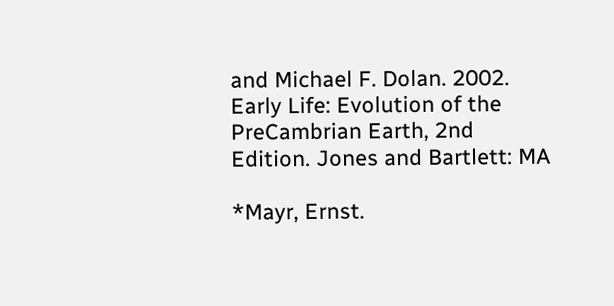and Michael F. Dolan. 2002. Early Life: Evolution of the PreCambrian Earth, 2nd Edition. Jones and Bartlett: MA

*Mayr, Ernst.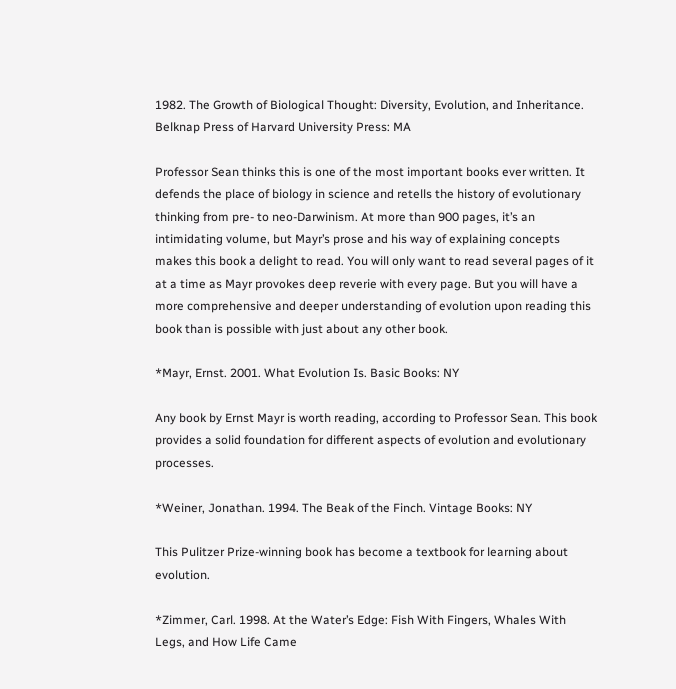1982. The Growth of Biological Thought: Diversity, Evolution, and Inheritance. Belknap Press of Harvard University Press: MA

Professor Sean thinks this is one of the most important books ever written. It defends the place of biology in science and retells the history of evolutionary thinking from pre- to neo-Darwinism. At more than 900 pages, it’s an intimidating volume, but Mayr’s prose and his way of explaining concepts makes this book a delight to read. You will only want to read several pages of it at a time as Mayr provokes deep reverie with every page. But you will have a more comprehensive and deeper understanding of evolution upon reading this book than is possible with just about any other book.

*Mayr, Ernst. 2001. What Evolution Is. Basic Books: NY

Any book by Ernst Mayr is worth reading, according to Professor Sean. This book provides a solid foundation for different aspects of evolution and evolutionary processes.

*Weiner, Jonathan. 1994. The Beak of the Finch. Vintage Books: NY

This Pulitzer Prize-winning book has become a textbook for learning about evolution.

*Zimmer, Carl. 1998. At the Water’s Edge: Fish With Fingers, Whales With Legs, and How Life Came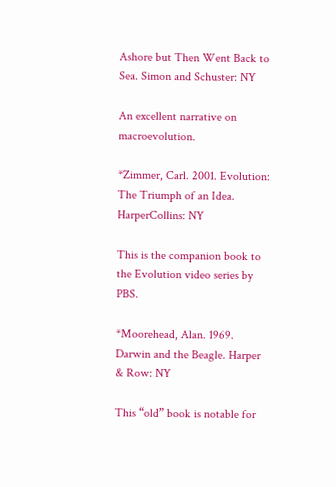Ashore but Then Went Back to Sea. Simon and Schuster: NY

An excellent narrative on macroevolution.

*Zimmer, Carl. 2001. Evolution: The Triumph of an Idea. HarperCollins: NY

This is the companion book to the Evolution video series by PBS.

*Moorehead, Alan. 1969. Darwin and the Beagle. Harper & Row: NY

This “old” book is notable for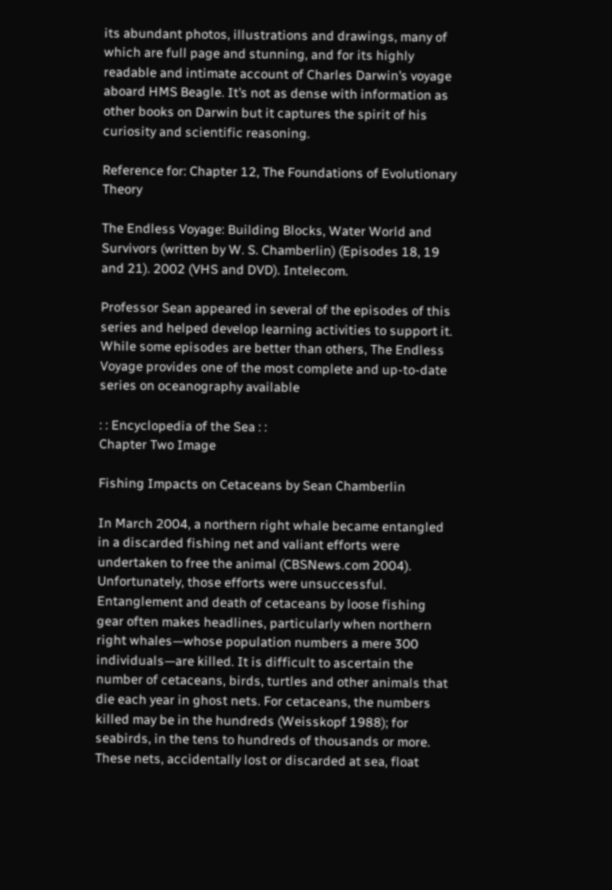its abundant photos, illustrations and drawings, many of which are full page and stunning, and for its highly readable and intimate account of Charles Darwin’s voyage aboard HMS Beagle. It’s not as dense with information as other books on Darwin but it captures the spirit of his curiosity and scientific reasoning.

Reference for: Chapter 12, The Foundations of Evolutionary Theory

The Endless Voyage: Building Blocks, Water World and Survivors (written by W. S. Chamberlin) (Episodes 18, 19 and 21). 2002 (VHS and DVD). Intelecom.

Professor Sean appeared in several of the episodes of this series and helped develop learning activities to support it. While some episodes are better than others, The Endless Voyage provides one of the most complete and up-to-date series on oceanography available

: : Encyclopedia of the Sea : :
Chapter Two Image

Fishing Impacts on Cetaceans by Sean Chamberlin

In March 2004, a northern right whale became entangled in a discarded fishing net and valiant efforts were undertaken to free the animal (CBSNews.com 2004). Unfortunately, those efforts were unsuccessful. Entanglement and death of cetaceans by loose fishing gear often makes headlines, particularly when northern right whales—whose population numbers a mere 300 individuals—are killed. It is difficult to ascertain the number of cetaceans, birds, turtles and other animals that die each year in ghost nets. For cetaceans, the numbers killed may be in the hundreds (Weisskopf 1988); for seabirds, in the tens to hundreds of thousands or more. These nets, accidentally lost or discarded at sea, float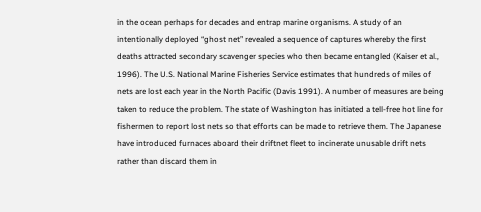in the ocean perhaps for decades and entrap marine organisms. A study of an intentionally deployed “ghost net” revealed a sequence of captures whereby the first deaths attracted secondary scavenger species who then became entangled (Kaiser et al., 1996). The U.S. National Marine Fisheries Service estimates that hundreds of miles of nets are lost each year in the North Pacific (Davis 1991). A number of measures are being taken to reduce the problem. The state of Washington has initiated a tell-free hot line for fishermen to report lost nets so that efforts can be made to retrieve them. The Japanese have introduced furnaces aboard their driftnet fleet to incinerate unusable drift nets rather than discard them in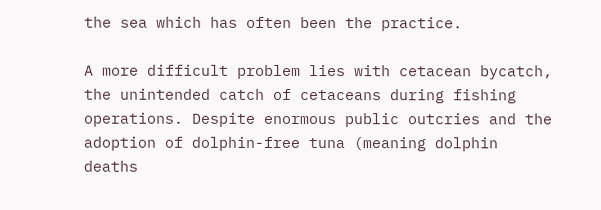the sea which has often been the practice.

A more difficult problem lies with cetacean bycatch, the unintended catch of cetaceans during fishing operations. Despite enormous public outcries and the adoption of dolphin-free tuna (meaning dolphin deaths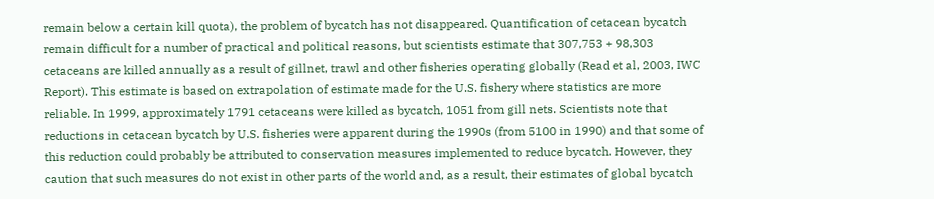remain below a certain kill quota), the problem of bycatch has not disappeared. Quantification of cetacean bycatch remain difficult for a number of practical and political reasons, but scientists estimate that 307,753 + 98,303 cetaceans are killed annually as a result of gillnet, trawl and other fisheries operating globally (Read et al, 2003, IWC Report). This estimate is based on extrapolation of estimate made for the U.S. fishery where statistics are more reliable. In 1999, approximately 1791 cetaceans were killed as bycatch, 1051 from gill nets. Scientists note that reductions in cetacean bycatch by U.S. fisheries were apparent during the 1990s (from 5100 in 1990) and that some of this reduction could probably be attributed to conservation measures implemented to reduce bycatch. However, they caution that such measures do not exist in other parts of the world and, as a result, their estimates of global bycatch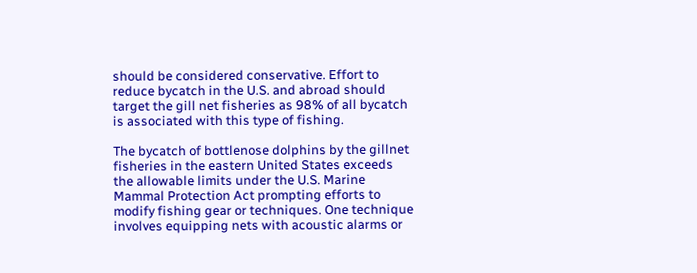should be considered conservative. Effort to reduce bycatch in the U.S. and abroad should target the gill net fisheries as 98% of all bycatch is associated with this type of fishing.

The bycatch of bottlenose dolphins by the gillnet fisheries in the eastern United States exceeds the allowable limits under the U.S. Marine Mammal Protection Act prompting efforts to modify fishing gear or techniques. One technique involves equipping nets with acoustic alarms or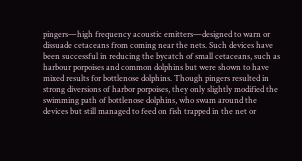pingers—high frequency acoustic emitters—designed to warn or dissuade cetaceans from coming near the nets. Such devices have been successful in reducing the bycatch of small cetaceans, such as harbour porpoises and common dolphins but were shown to have mixed results for bottlenose dolphins. Though pingers resulted in strong diversions of harbor porpoises, they only slightly modified the swimming path of bottlenose dolphins, who swam around the devices but still managed to feed on fish trapped in the net or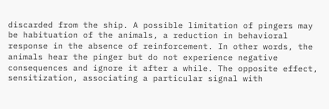discarded from the ship. A possible limitation of pingers may be habituation of the animals, a reduction in behavioral response in the absence of reinforcement. In other words, the animals hear the pinger but do not experience negative consequences and ignore it after a while. The opposite effect, sensitization, associating a particular signal with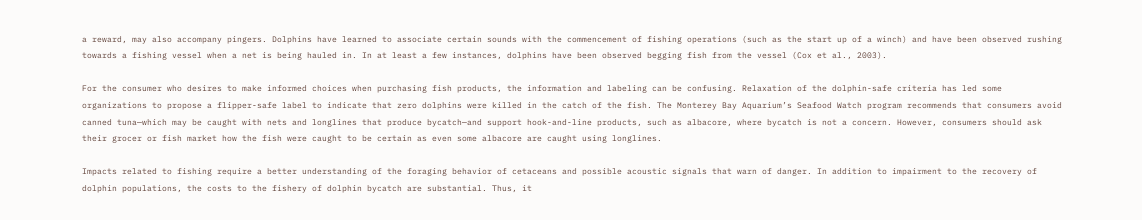a reward, may also accompany pingers. Dolphins have learned to associate certain sounds with the commencement of fishing operations (such as the start up of a winch) and have been observed rushing towards a fishing vessel when a net is being hauled in. In at least a few instances, dolphins have been observed begging fish from the vessel (Cox et al., 2003).

For the consumer who desires to make informed choices when purchasing fish products, the information and labeling can be confusing. Relaxation of the dolphin-safe criteria has led some organizations to propose a flipper-safe label to indicate that zero dolphins were killed in the catch of the fish. The Monterey Bay Aquarium’s Seafood Watch program recommends that consumers avoid canned tuna—which may be caught with nets and longlines that produce bycatch—and support hook-and-line products, such as albacore, where bycatch is not a concern. However, consumers should ask their grocer or fish market how the fish were caught to be certain as even some albacore are caught using longlines.

Impacts related to fishing require a better understanding of the foraging behavior of cetaceans and possible acoustic signals that warn of danger. In addition to impairment to the recovery of dolphin populations, the costs to the fishery of dolphin bycatch are substantial. Thus, it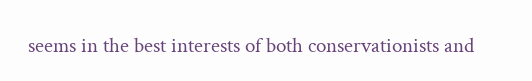seems in the best interests of both conservationists and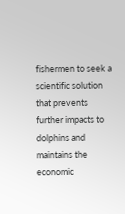fishermen to seek a scientific solution that prevents further impacts to dolphins and maintains the economic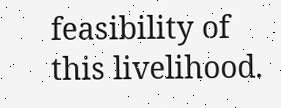feasibility of this livelihood.